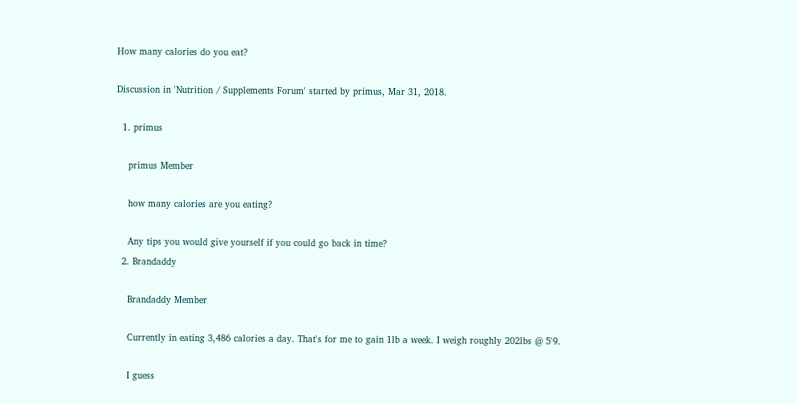How many calories do you eat?

Discussion in 'Nutrition / Supplements Forum' started by primus, Mar 31, 2018.

  1. primus

    primus Member

    how many calories are you eating?

    Any tips you would give yourself if you could go back in time?
  2. Brandaddy

    Brandaddy Member

    Currently in eating 3,486 calories a day. That's for me to gain 1lb a week. I weigh roughly 202lbs @ 5'9.

    I guess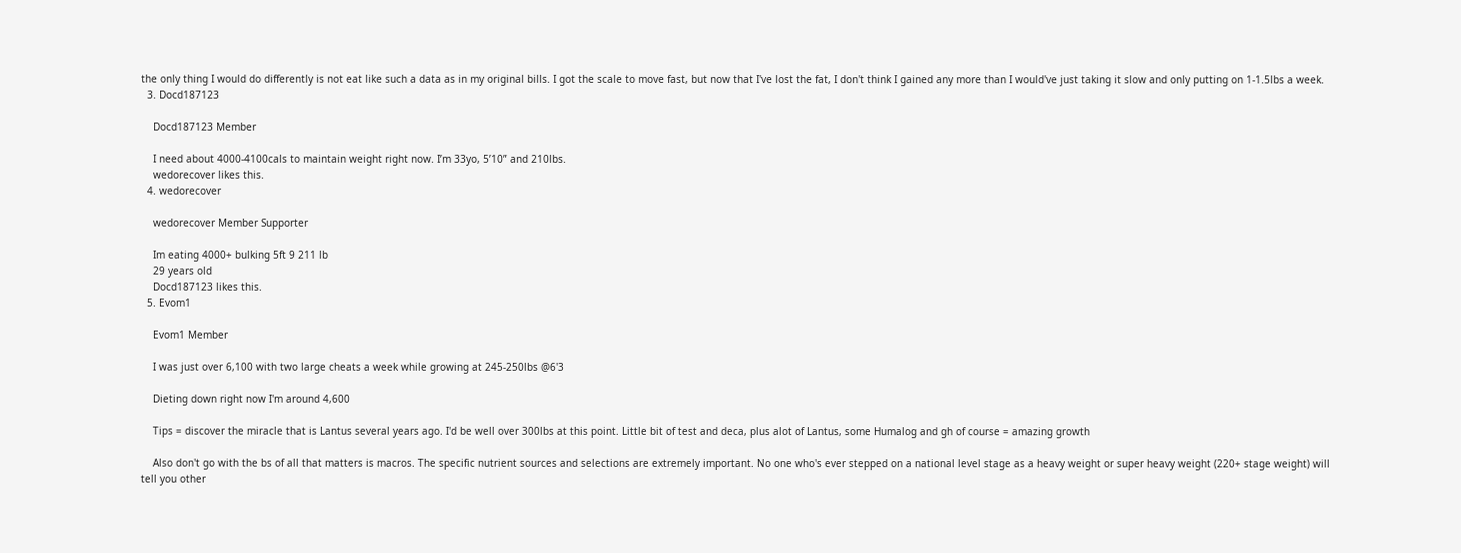the only thing I would do differently is not eat like such a data as in my original bills. I got the scale to move fast, but now that I've lost the fat, I don't think I gained any more than I would've just taking it slow and only putting on 1-1.5lbs a week.
  3. Docd187123

    Docd187123 Member

    I need about 4000-4100cals to maintain weight right now. I’m 33yo, 5’10” and 210lbs.
    wedorecover likes this.
  4. wedorecover

    wedorecover Member Supporter

    Im eating 4000+ bulking 5ft 9 211 lb
    29 years old
    Docd187123 likes this.
  5. Evom1

    Evom1 Member

    I was just over 6,100 with two large cheats a week while growing at 245-250lbs @6'3

    Dieting down right now I'm around 4,600

    Tips = discover the miracle that is Lantus several years ago. I'd be well over 300lbs at this point. Little bit of test and deca, plus alot of Lantus, some Humalog and gh of course = amazing growth

    Also don't go with the bs of all that matters is macros. The specific nutrient sources and selections are extremely important. No one who's ever stepped on a national level stage as a heavy weight or super heavy weight (220+ stage weight) will tell you other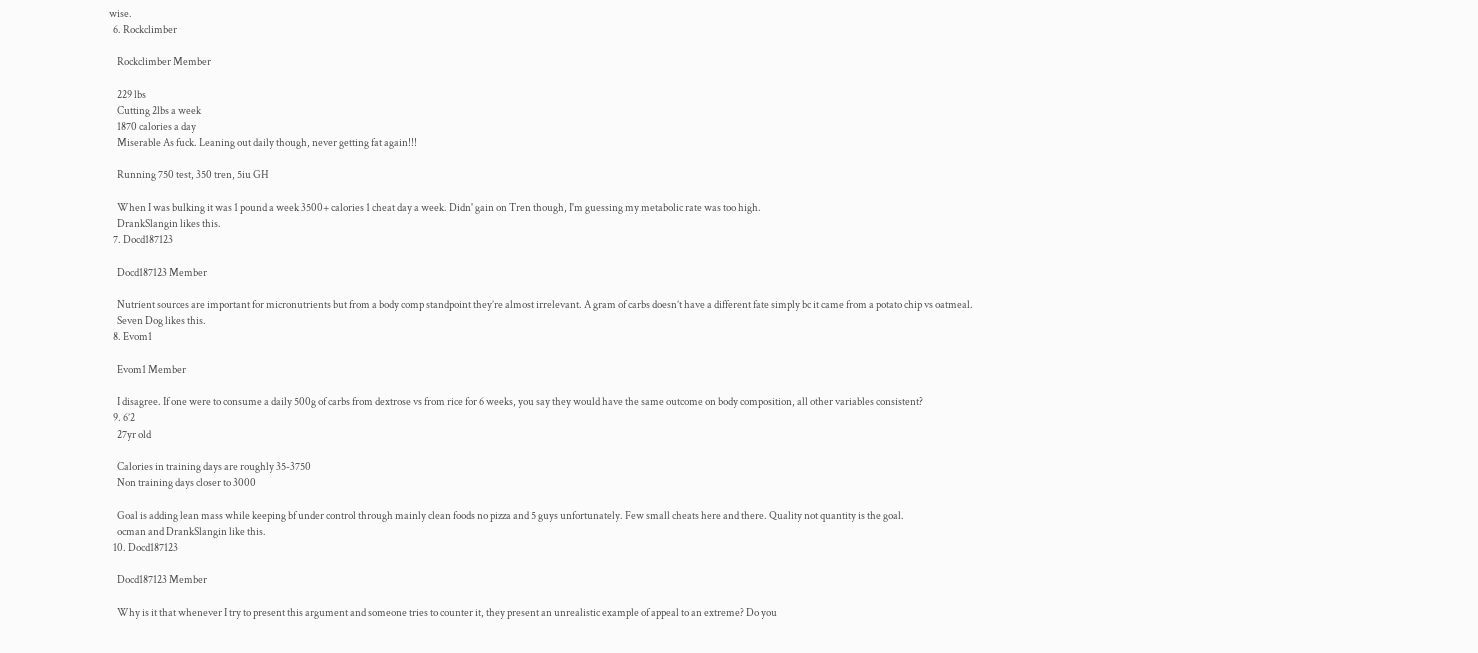wise.
  6. Rockclimber

    Rockclimber Member

    229 lbs
    Cutting 2lbs a week
    1870 calories a day
    Miserable As fuck. Leaning out daily though, never getting fat again!!!

    Running 750 test, 350 tren, 5iu GH

    When I was bulking it was 1 pound a week 3500+ calories 1 cheat day a week. Didn' gain on Tren though, I'm guessing my metabolic rate was too high.
    DrankSlangin likes this.
  7. Docd187123

    Docd187123 Member

    Nutrient sources are important for micronutrients but from a body comp standpoint they’re almost irrelevant. A gram of carbs doesn’t have a different fate simply bc it came from a potato chip vs oatmeal.
    Seven Dog likes this.
  8. Evom1

    Evom1 Member

    I disagree. If one were to consume a daily 500g of carbs from dextrose vs from rice for 6 weeks, you say they would have the same outcome on body composition, all other variables consistent?
  9. 6’2
    27yr old

    Calories in training days are roughly 35-3750
    Non training days closer to 3000

    Goal is adding lean mass while keeping bf under control through mainly clean foods no pizza and 5 guys unfortunately. Few small cheats here and there. Quality not quantity is the goal.
    ocman and DrankSlangin like this.
  10. Docd187123

    Docd187123 Member

    Why is it that whenever I try to present this argument and someone tries to counter it, they present an unrealistic example of appeal to an extreme? Do you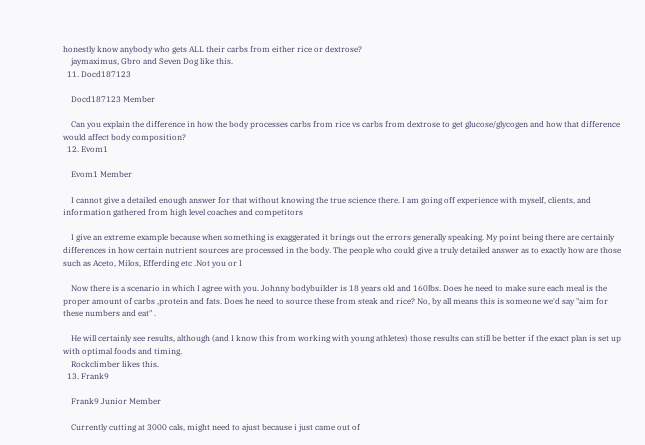honestly know anybody who gets ALL their carbs from either rice or dextrose?
    jaymaximus, Gbro and Seven Dog like this.
  11. Docd187123

    Docd187123 Member

    Can you explain the difference in how the body processes carbs from rice vs carbs from dextrose to get glucose/glycogen and how that difference would affect body composition?
  12. Evom1

    Evom1 Member

    I cannot give a detailed enough answer for that without knowing the true science there. I am going off experience with myself, clients, and information gathered from high level coaches and competitors

    I give an extreme example because when something is exaggerated it brings out the errors generally speaking. My point being there are certainly differences in how certain nutrient sources are processed in the body. The people who could give a truly detailed answer as to exactly how are those such as Aceto, Milos, Efferding etc .Not you or I

    Now there is a scenario in which I agree with you. Johnny bodybuilder is 18 years old and 160lbs. Does he need to make sure each meal is the proper amount of carbs ,protein and fats. Does he need to source these from steak and rice? No, by all means this is someone we'd say "aim for these numbers and eat" .

    He will certainly see results, although (and I know this from working with young athletes) those results can still be better if the exact plan is set up with optimal foods and timing.
    Rockclimber likes this.
  13. Frank9

    Frank9 Junior Member

    Currently cutting at 3000 cals, might need to ajust because i just came out of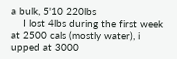a bulk, 5'10 220lbs
    I lost 4lbs during the first week at 2500 cals (mostly water), i upped at 3000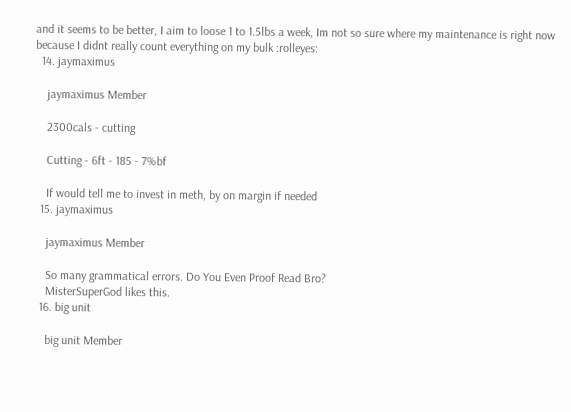and it seems to be better, I aim to loose 1 to 1.5lbs a week, Im not so sure where my maintenance is right now because I didnt really count everything on my bulk :rolleyes:
  14. jaymaximus

    jaymaximus Member

    2300cals - cutting

    Cutting - 6ft - 185 - 7%bf

    If would tell me to invest in meth, by on margin if needed
  15. jaymaximus

    jaymaximus Member

    So many grammatical errors. Do You Even Proof Read Bro?
    MisterSuperGod likes this.
  16. big unit

    big unit Member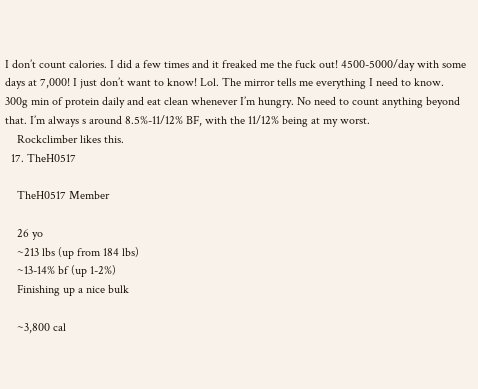I don’t count calories. I did a few times and it freaked me the fuck out! 4500-5000/day with some days at 7,000! I just don’t want to know! Lol. The mirror tells me everything I need to know. 300g min of protein daily and eat clean whenever I’m hungry. No need to count anything beyond that. I’m always s around 8.5%-11/12% BF, with the 11/12% being at my worst.
    Rockclimber likes this.
  17. TheH0517

    TheH0517 Member

    26 yo
    ~213 lbs (up from 184 lbs)
    ~13-14% bf (up 1-2%)
    Finishing up a nice bulk

    ~3,800 cal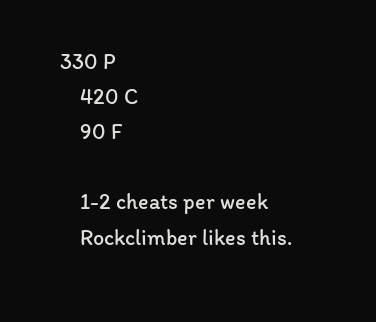330 P
    420 C
    90 F

    1-2 cheats per week
    Rockclimber likes this.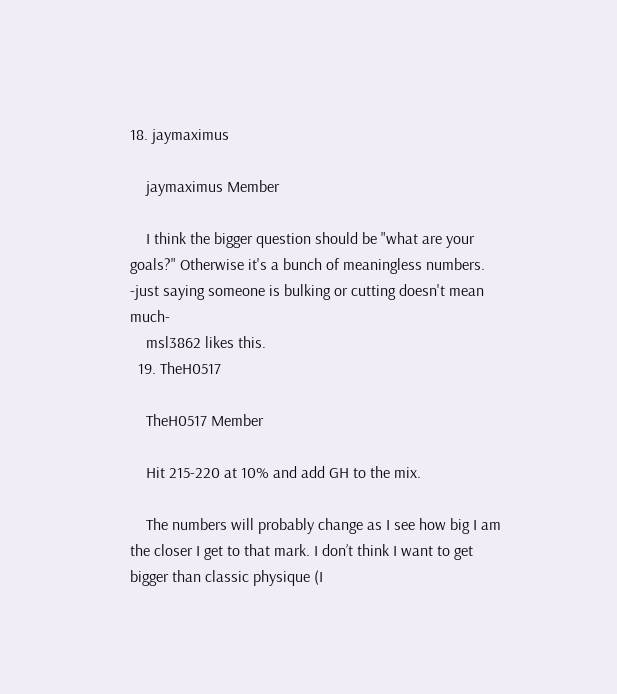18. jaymaximus

    jaymaximus Member

    I think the bigger question should be "what are your goals?" Otherwise it's a bunch of meaningless numbers. -just saying someone is bulking or cutting doesn't mean much-
    msl3862 likes this.
  19. TheH0517

    TheH0517 Member

    Hit 215-220 at 10% and add GH to the mix.

    The numbers will probably change as I see how big I am the closer I get to that mark. I don’t think I want to get bigger than classic physique (I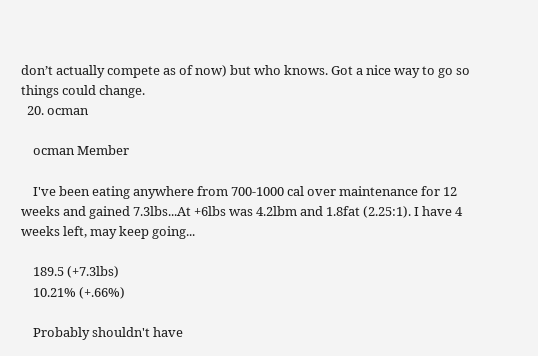don’t actually compete as of now) but who knows. Got a nice way to go so things could change.
  20. ocman

    ocman Member

    I've been eating anywhere from 700-1000 cal over maintenance for 12 weeks and gained 7.3lbs...At +6lbs was 4.2lbm and 1.8fat (2.25:1). I have 4 weeks left, may keep going...

    189.5 (+7.3lbs)
    10.21% (+.66%)

    Probably shouldn't have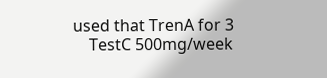used that TrenA for 3
    TestC 500mg/week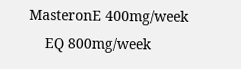MasteronE 400mg/week
    EQ 800mg/week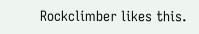Rockclimber likes this.